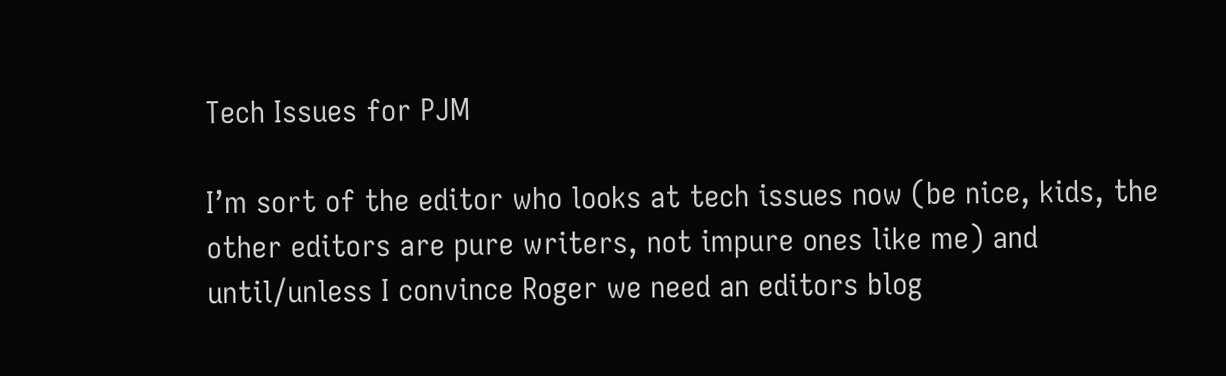Tech Issues for PJM

I’m sort of the editor who looks at tech issues now (be nice, kids, the other editors are pure writers, not impure ones like me) and until/unless I convince Roger we need an editors blog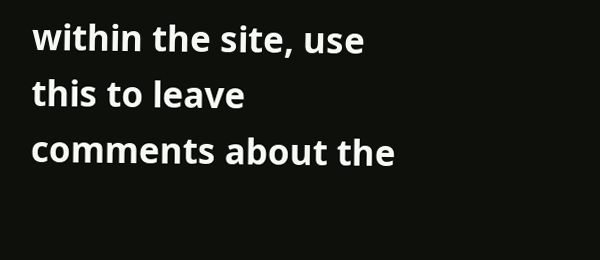within the site, use this to leave comments about the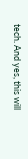tech. And yes, this will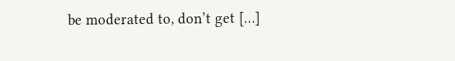be moderated to, don’t get […]